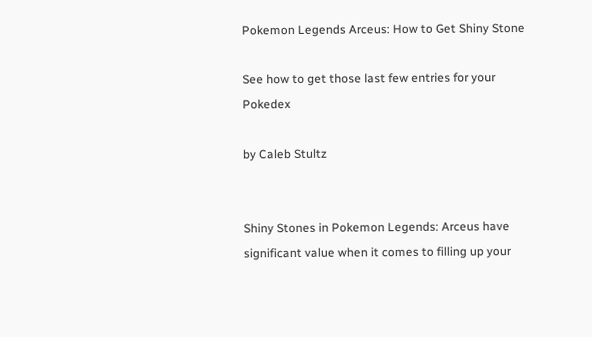Pokemon Legends Arceus: How to Get Shiny Stone

See how to get those last few entries for your Pokedex

by Caleb Stultz


Shiny Stones in Pokemon Legends: Arceus have significant value when it comes to filling up your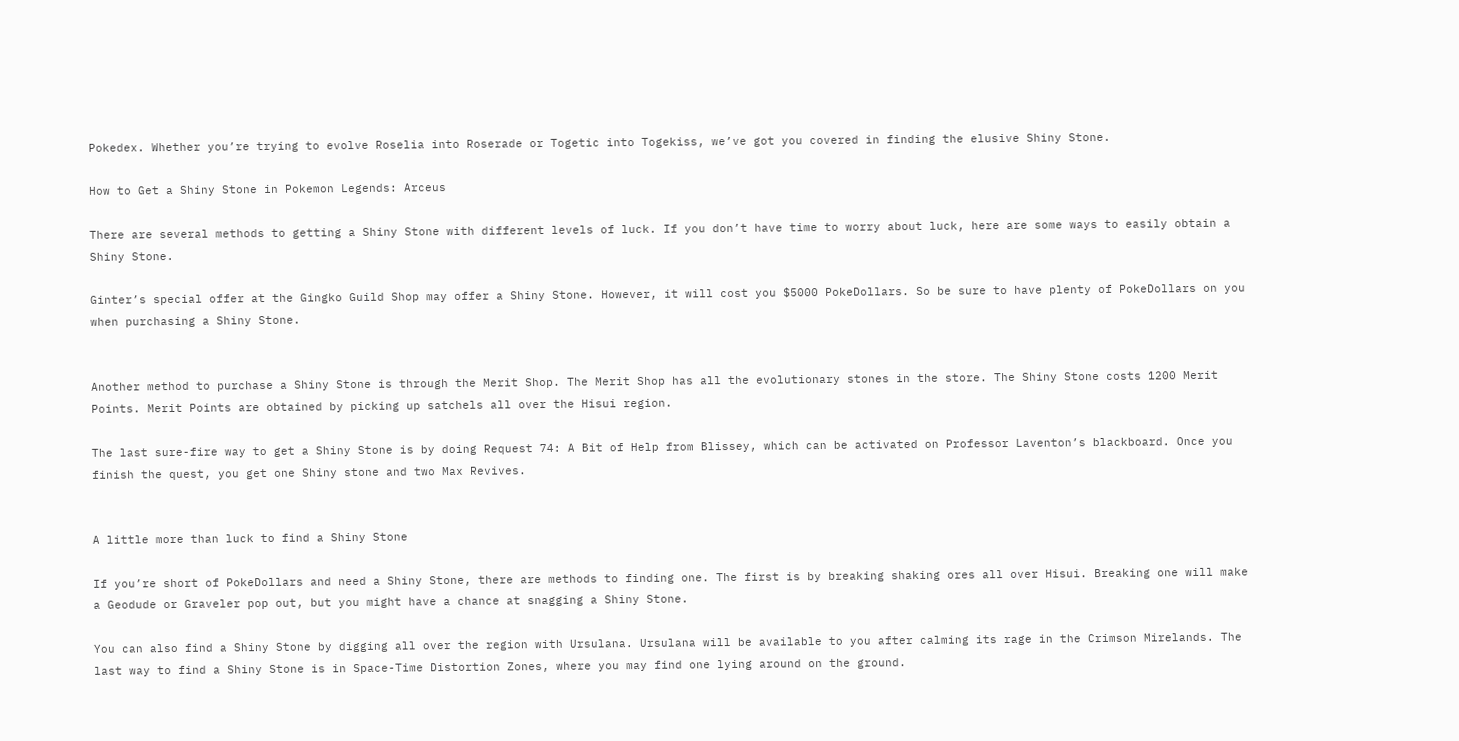Pokedex. Whether you’re trying to evolve Roselia into Roserade or Togetic into Togekiss, we’ve got you covered in finding the elusive Shiny Stone.

How to Get a Shiny Stone in Pokemon Legends: Arceus

There are several methods to getting a Shiny Stone with different levels of luck. If you don’t have time to worry about luck, here are some ways to easily obtain a Shiny Stone.

Ginter’s special offer at the Gingko Guild Shop may offer a Shiny Stone. However, it will cost you $5000 PokeDollars. So be sure to have plenty of PokeDollars on you when purchasing a Shiny Stone.


Another method to purchase a Shiny Stone is through the Merit Shop. The Merit Shop has all the evolutionary stones in the store. The Shiny Stone costs 1200 Merit Points. Merit Points are obtained by picking up satchels all over the Hisui region.

The last sure-fire way to get a Shiny Stone is by doing Request 74: A Bit of Help from Blissey, which can be activated on Professor Laventon’s blackboard. Once you finish the quest, you get one Shiny stone and two Max Revives.


A little more than luck to find a Shiny Stone

If you’re short of PokeDollars and need a Shiny Stone, there are methods to finding one. The first is by breaking shaking ores all over Hisui. Breaking one will make a Geodude or Graveler pop out, but you might have a chance at snagging a Shiny Stone.

You can also find a Shiny Stone by digging all over the region with Ursulana. Ursulana will be available to you after calming its rage in the Crimson Mirelands. The last way to find a Shiny Stone is in Space-Time Distortion Zones, where you may find one lying around on the ground.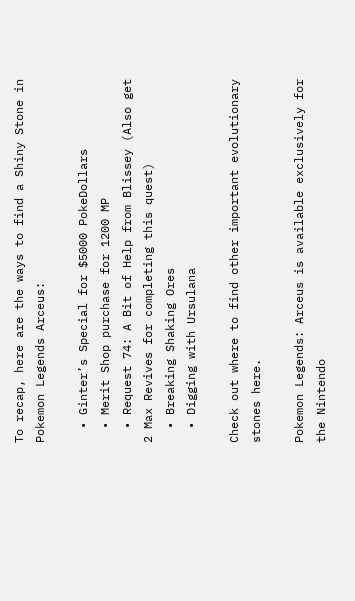To recap, here are the ways to find a Shiny Stone in Pokemon Legends Arceus:

  • Ginter’s Special for $5000 PokeDollars
  • Merit Shop purchase for 1200 MP
  • Request 74: A Bit of Help from Blissey (Also get 2 Max Revives for completing this quest)
  • Breaking Shaking Ores
  • Digging with Ursulana

Check out where to find other important evolutionary stones here.

Pokemon Legends: Arceus is available exclusively for the Nintendo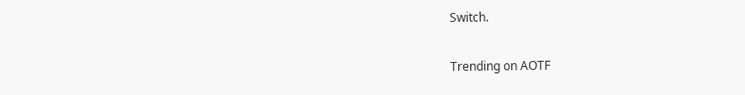Switch.

Trending on AOTF